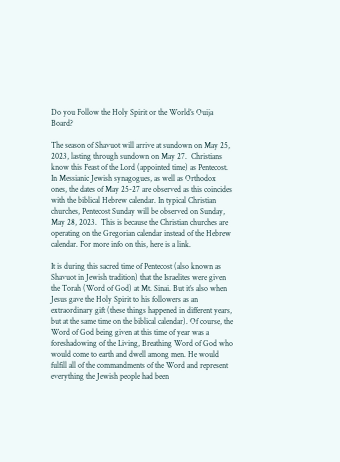Do you Follow the Holy Spirit or the World’s Ouija Board?

The season of Shavuot will arrive at sundown on May 25, 2023, lasting through sundown on May 27.  Christians know this Feast of the Lord (appointed time) as Pentecost. In Messianic Jewish synagogues, as well as Orthodox ones, the dates of May 25-27 are observed as this coincides with the biblical Hebrew calendar. In typical Christian churches, Pentecost Sunday will be observed on Sunday, May 28, 2023.  This is because the Christian churches are operating on the Gregorian calendar instead of the Hebrew calendar. For more info on this, here is a link.

It is during this sacred time of Pentecost (also known as Shavuot in Jewish tradition) that the Israelites were given the Torah (Word of God) at Mt. Sinai. But it’s also when Jesus gave the Holy Spirit to his followers as an extraordinary gift (these things happened in different years, but at the same time on the biblical calendar). Of course, the Word of God being given at this time of year was a foreshadowing of the Living, Breathing Word of God who would come to earth and dwell among men. He would fulfill all of the commandments of the Word and represent everything the Jewish people had been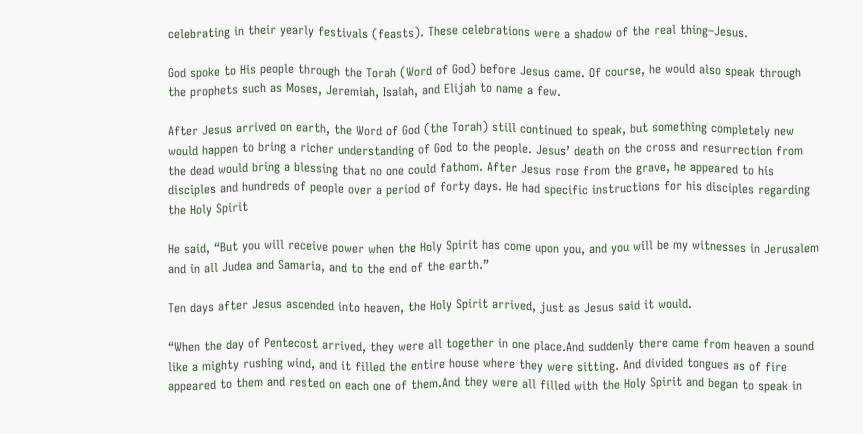celebrating in their yearly festivals (feasts). These celebrations were a shadow of the real thing–Jesus.

God spoke to His people through the Torah (Word of God) before Jesus came. Of course, he would also speak through the prophets such as Moses, Jeremiah, Isaiah, and Elijah to name a few.

After Jesus arrived on earth, the Word of God (the Torah) still continued to speak, but something completely new would happen to bring a richer understanding of God to the people. Jesus’ death on the cross and resurrection from the dead would bring a blessing that no one could fathom. After Jesus rose from the grave, he appeared to his disciples and hundreds of people over a period of forty days. He had specific instructions for his disciples regarding the Holy Spirit

He said, “But you will receive power when the Holy Spirit has come upon you, and you will be my witnesses in Jerusalem and in all Judea and Samaria, and to the end of the earth.”

Ten days after Jesus ascended into heaven, the Holy Spirit arrived, just as Jesus said it would.

“When the day of Pentecost arrived, they were all together in one place.And suddenly there came from heaven a sound like a mighty rushing wind, and it filled the entire house where they were sitting. And divided tongues as of fire appeared to them and rested on each one of them.And they were all filled with the Holy Spirit and began to speak in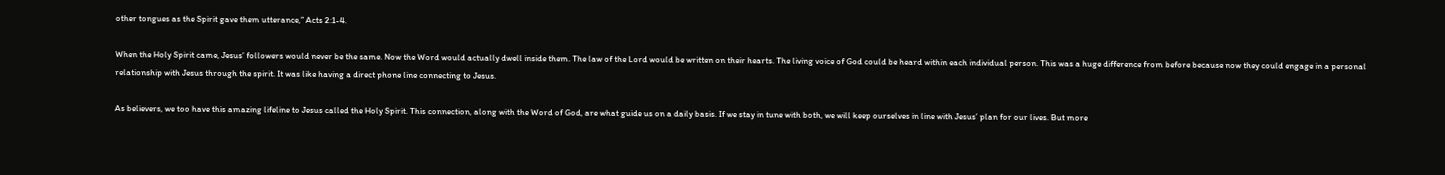other tongues as the Spirit gave them utterance,” Acts 2:1-4.

When the Holy Spirit came, Jesus’ followers would never be the same. Now the Word would actually dwell inside them. The law of the Lord would be written on their hearts. The living voice of God could be heard within each individual person. This was a huge difference from before because now they could engage in a personal relationship with Jesus through the spirit. It was like having a direct phone line connecting to Jesus.

As believers, we too have this amazing lifeline to Jesus called the Holy Spirit. This connection, along with the Word of God, are what guide us on a daily basis. If we stay in tune with both, we will keep ourselves in line with Jesus’ plan for our lives. But more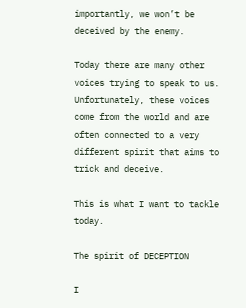importantly, we won’t be deceived by the enemy.

Today there are many other voices trying to speak to us. Unfortunately, these voices come from the world and are often connected to a very different spirit that aims to trick and deceive.

This is what I want to tackle today.

The spirit of DECEPTION

I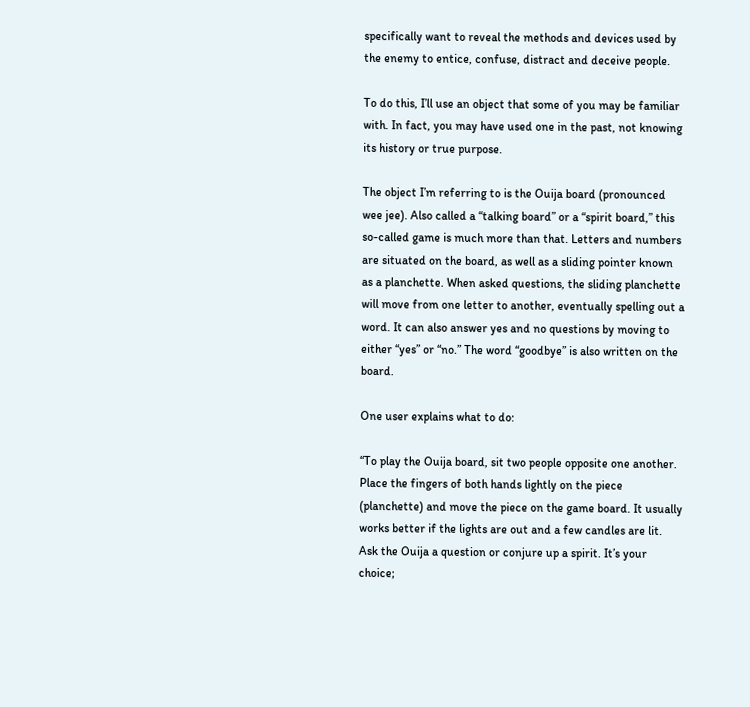specifically want to reveal the methods and devices used by the enemy to entice, confuse, distract and deceive people.

To do this, I’ll use an object that some of you may be familiar with. In fact, you may have used one in the past, not knowing its history or true purpose.

The object I’m referring to is the Ouija board (pronounced wee jee). Also called a “talking board” or a “spirit board,” this so-called game is much more than that. Letters and numbers are situated on the board, as well as a sliding pointer known as a planchette. When asked questions, the sliding planchette will move from one letter to another, eventually spelling out a word. It can also answer yes and no questions by moving to either “yes” or “no.” The word “goodbye” is also written on the board.

One user explains what to do:

“To play the Ouija board, sit two people opposite one another. Place the fingers of both hands lightly on the piece (planchette) and move the piece on the game board. It usually works better if the lights are out and a few candles are lit. Ask the Ouija a question or conjure up a spirit. It’s your choice;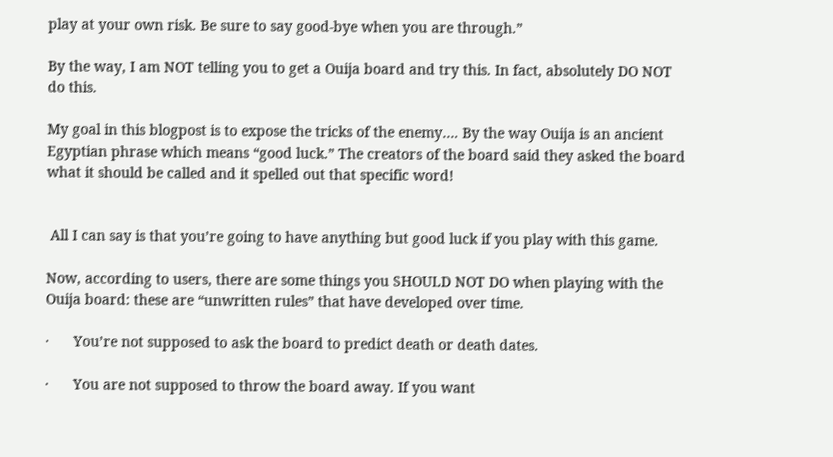play at your own risk. Be sure to say good-bye when you are through.”

By the way, I am NOT telling you to get a Ouija board and try this. In fact, absolutely DO NOT do this.

My goal in this blogpost is to expose the tricks of the enemy…. By the way Ouija is an ancient Egyptian phrase which means “good luck.” The creators of the board said they asked the board what it should be called and it spelled out that specific word!


 All I can say is that you’re going to have anything but good luck if you play with this game.

Now, according to users, there are some things you SHOULD NOT DO when playing with the Ouija board: these are “unwritten rules” that have developed over time.

·      You’re not supposed to ask the board to predict death or death dates.

·      You are not supposed to throw the board away. If you want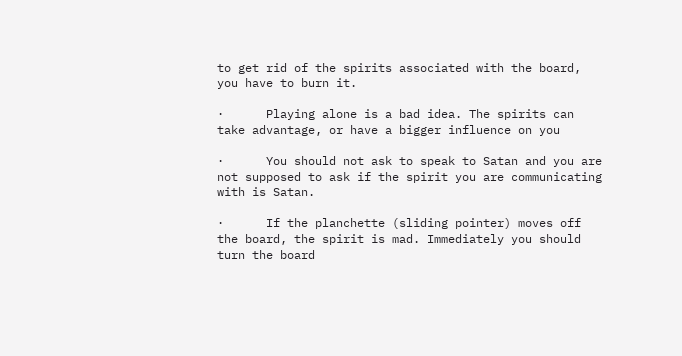to get rid of the spirits associated with the board, you have to burn it.

·      Playing alone is a bad idea. The spirits can take advantage, or have a bigger influence on you

·      You should not ask to speak to Satan and you are not supposed to ask if the spirit you are communicating with is Satan.

·      If the planchette (sliding pointer) moves off the board, the spirit is mad. Immediately you should turn the board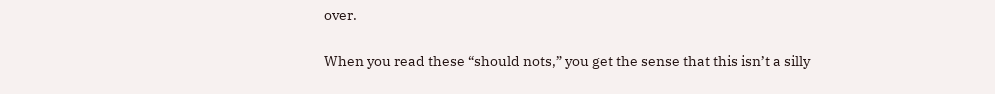over.

When you read these “should nots,” you get the sense that this isn’t a silly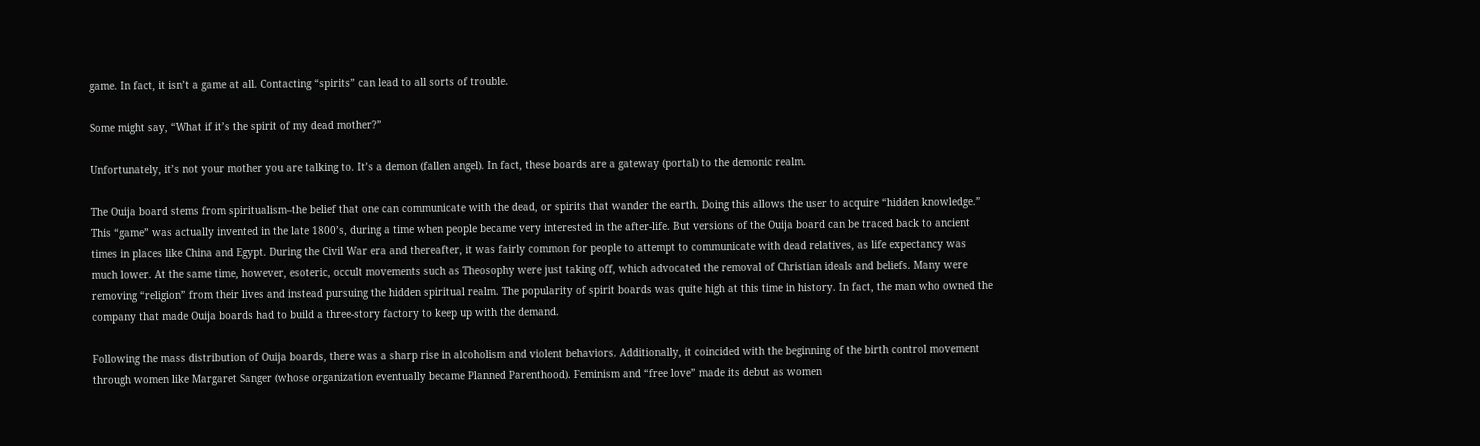game. In fact, it isn’t a game at all. Contacting “spirits” can lead to all sorts of trouble.

Some might say, “What if it’s the spirit of my dead mother?”

Unfortunately, it’s not your mother you are talking to. It’s a demon (fallen angel). In fact, these boards are a gateway (portal) to the demonic realm.

The Ouija board stems from spiritualism–the belief that one can communicate with the dead, or spirits that wander the earth. Doing this allows the user to acquire “hidden knowledge.” This “game” was actually invented in the late 1800’s, during a time when people became very interested in the after-life. But versions of the Ouija board can be traced back to ancient times in places like China and Egypt. During the Civil War era and thereafter, it was fairly common for people to attempt to communicate with dead relatives, as life expectancy was much lower. At the same time, however, esoteric, occult movements such as Theosophy were just taking off, which advocated the removal of Christian ideals and beliefs. Many were removing “religion” from their lives and instead pursuing the hidden spiritual realm. The popularity of spirit boards was quite high at this time in history. In fact, the man who owned the company that made Ouija boards had to build a three-story factory to keep up with the demand.

Following the mass distribution of Ouija boards, there was a sharp rise in alcoholism and violent behaviors. Additionally, it coincided with the beginning of the birth control movement through women like Margaret Sanger (whose organization eventually became Planned Parenthood). Feminism and “free love” made its debut as women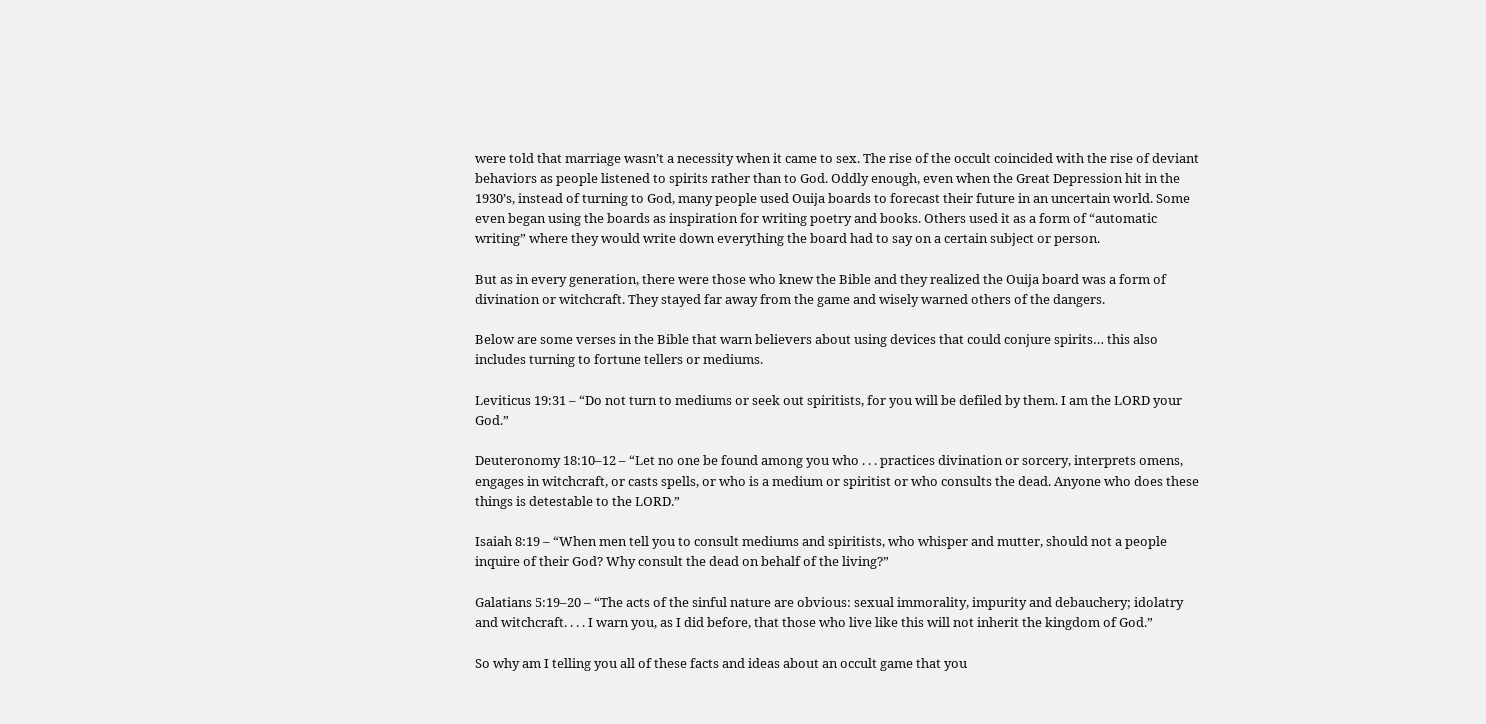were told that marriage wasn’t a necessity when it came to sex. The rise of the occult coincided with the rise of deviant behaviors as people listened to spirits rather than to God. Oddly enough, even when the Great Depression hit in the 1930’s, instead of turning to God, many people used Ouija boards to forecast their future in an uncertain world. Some even began using the boards as inspiration for writing poetry and books. Others used it as a form of “automatic writing” where they would write down everything the board had to say on a certain subject or person.

But as in every generation, there were those who knew the Bible and they realized the Ouija board was a form of divination or witchcraft. They stayed far away from the game and wisely warned others of the dangers.

Below are some verses in the Bible that warn believers about using devices that could conjure spirits… this also includes turning to fortune tellers or mediums.

Leviticus 19:31 – “Do not turn to mediums or seek out spiritists, for you will be defiled by them. I am the LORD your God.”

Deuteronomy 18:10–12 – “Let no one be found among you who . . . practices divination or sorcery, interprets omens, engages in witchcraft, or casts spells, or who is a medium or spiritist or who consults the dead. Anyone who does these things is detestable to the LORD.”

Isaiah 8:19 – “When men tell you to consult mediums and spiritists, who whisper and mutter, should not a people inquire of their God? Why consult the dead on behalf of the living?”

Galatians 5:19–20 – “The acts of the sinful nature are obvious: sexual immorality, impurity and debauchery; idolatry and witchcraft. . . . I warn you, as I did before, that those who live like this will not inherit the kingdom of God.”

So why am I telling you all of these facts and ideas about an occult game that you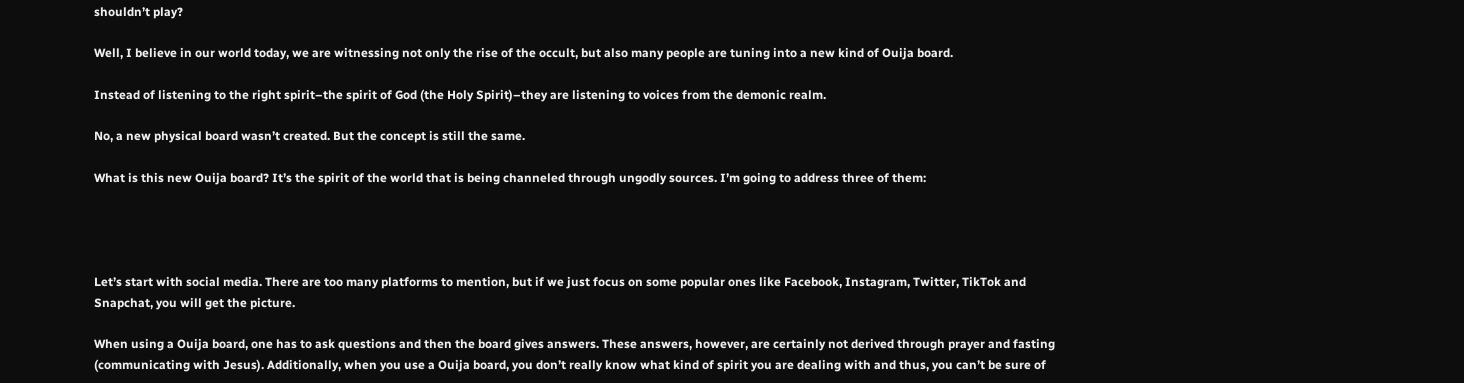shouldn’t play?

Well, I believe in our world today, we are witnessing not only the rise of the occult, but also many people are tuning into a new kind of Ouija board.

Instead of listening to the right spirit–the spirit of God (the Holy Spirit)–they are listening to voices from the demonic realm.

No, a new physical board wasn’t created. But the concept is still the same.

What is this new Ouija board? It’s the spirit of the world that is being channeled through ungodly sources. I’m going to address three of them:




Let’s start with social media. There are too many platforms to mention, but if we just focus on some popular ones like Facebook, Instagram, Twitter, TikTok and Snapchat, you will get the picture.

When using a Ouija board, one has to ask questions and then the board gives answers. These answers, however, are certainly not derived through prayer and fasting (communicating with Jesus). Additionally, when you use a Ouija board, you don’t really know what kind of spirit you are dealing with and thus, you can’t be sure of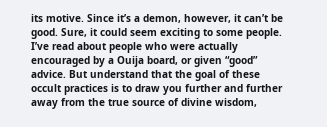its motive. Since it’s a demon, however, it can’t be good. Sure, it could seem exciting to some people. I’ve read about people who were actually encouraged by a Ouija board, or given “good” advice. But understand that the goal of these occult practices is to draw you further and further away from the true source of divine wisdom,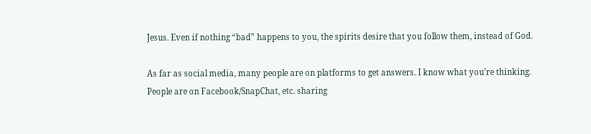Jesus. Even if nothing “bad” happens to you, the spirits desire that you follow them, instead of God.

As far as social media, many people are on platforms to get answers. I know what you’re thinking. People are on Facebook/SnapChat, etc. sharing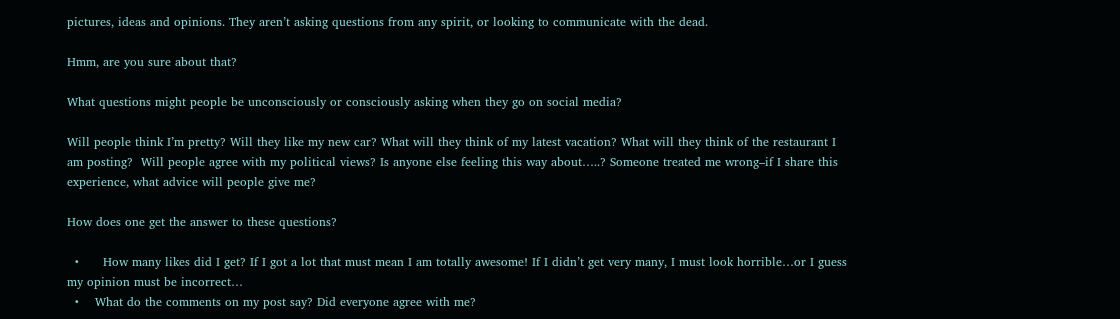pictures, ideas and opinions. They aren’t asking questions from any spirit, or looking to communicate with the dead.

Hmm, are you sure about that?

What questions might people be unconsciously or consciously asking when they go on social media?

Will people think I’m pretty? Will they like my new car? What will they think of my latest vacation? What will they think of the restaurant I am posting?  Will people agree with my political views? Is anyone else feeling this way about…..? Someone treated me wrong–if I share this experience, what advice will people give me?

How does one get the answer to these questions?

  •      How many likes did I get? If I got a lot that must mean I am totally awesome! If I didn’t get very many, I must look horrible…or I guess my opinion must be incorrect…
  •    What do the comments on my post say? Did everyone agree with me?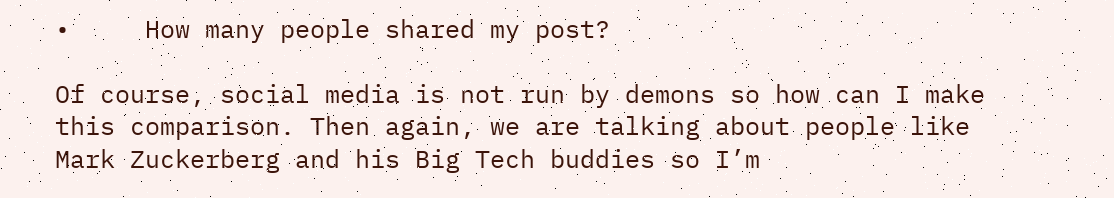•     How many people shared my post?

Of course, social media is not run by demons so how can I make this comparison. Then again, we are talking about people like Mark Zuckerberg and his Big Tech buddies so I’m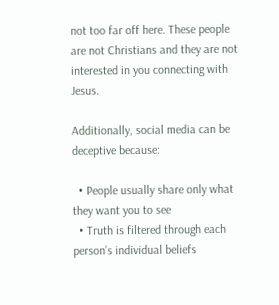not too far off here. These people are not Christians and they are not interested in you connecting with Jesus.

Additionally, social media can be deceptive because:

  • People usually share only what they want you to see
  • Truth is filtered through each person’s individual beliefs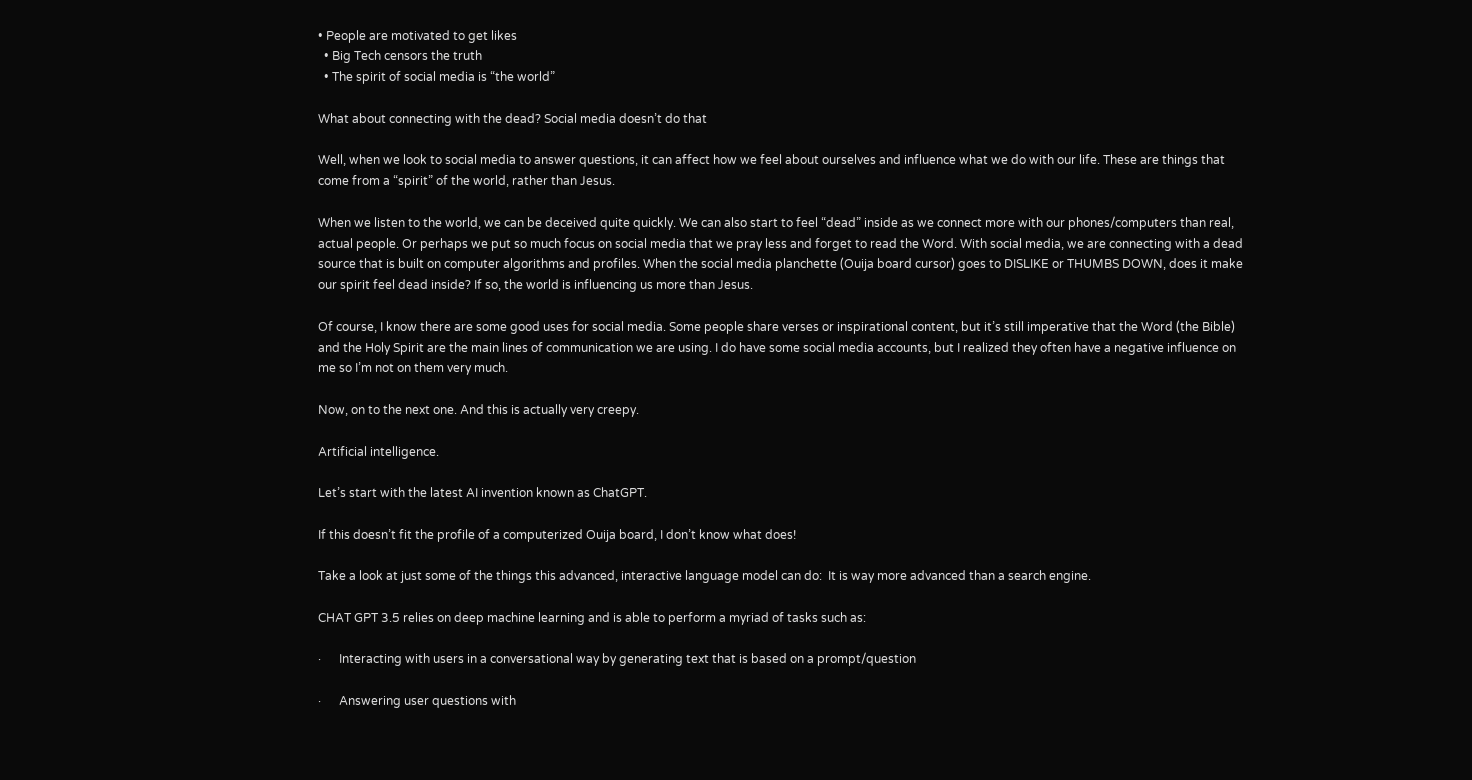• People are motivated to get likes
  • Big Tech censors the truth
  • The spirit of social media is “the world”

What about connecting with the dead? Social media doesn’t do that

Well, when we look to social media to answer questions, it can affect how we feel about ourselves and influence what we do with our life. These are things that come from a “spirit” of the world, rather than Jesus.

When we listen to the world, we can be deceived quite quickly. We can also start to feel “dead” inside as we connect more with our phones/computers than real, actual people. Or perhaps we put so much focus on social media that we pray less and forget to read the Word. With social media, we are connecting with a dead source that is built on computer algorithms and profiles. When the social media planchette (Ouija board cursor) goes to DISLIKE or THUMBS DOWN, does it make our spirit feel dead inside? If so, the world is influencing us more than Jesus.

Of course, I know there are some good uses for social media. Some people share verses or inspirational content, but it’s still imperative that the Word (the Bible) and the Holy Spirit are the main lines of communication we are using. I do have some social media accounts, but I realized they often have a negative influence on me so I’m not on them very much.

Now, on to the next one. And this is actually very creepy.

Artificial intelligence.

Let’s start with the latest AI invention known as ChatGPT.

If this doesn’t fit the profile of a computerized Ouija board, I don’t know what does!

Take a look at just some of the things this advanced, interactive language model can do:  It is way more advanced than a search engine.

CHAT GPT 3.5 relies on deep machine learning and is able to perform a myriad of tasks such as:

·      Interacting with users in a conversational way by generating text that is based on a prompt/question

·      Answering user questions with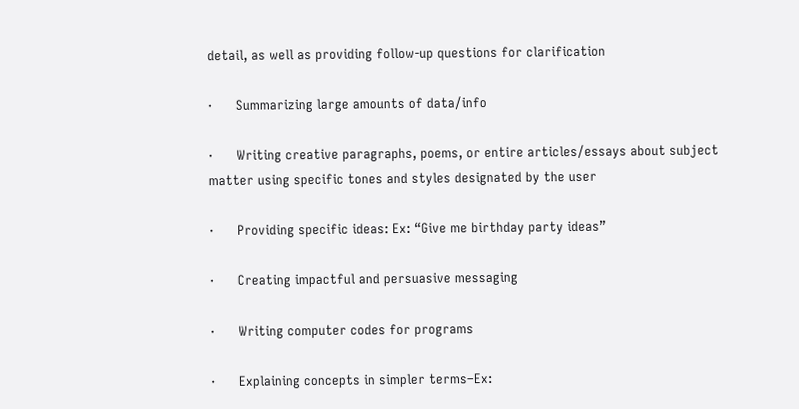detail, as well as providing follow-up questions for clarification

·      Summarizing large amounts of data/info

·      Writing creative paragraphs, poems, or entire articles/essays about subject matter using specific tones and styles designated by the user

·      Providing specific ideas: Ex: “Give me birthday party ideas”

·      Creating impactful and persuasive messaging

·      Writing computer codes for programs

·      Explaining concepts in simpler terms–Ex: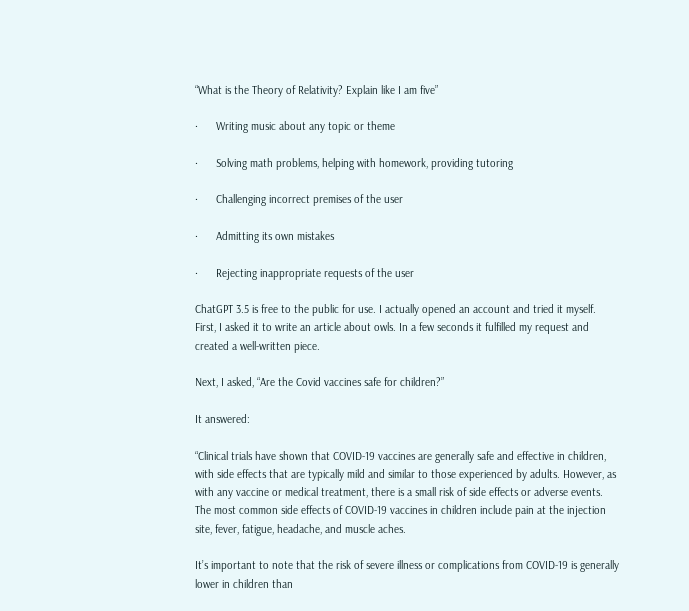“What is the Theory of Relativity? Explain like I am five”

·      Writing music about any topic or theme

·      Solving math problems, helping with homework, providing tutoring

·      Challenging incorrect premises of the user

·      Admitting its own mistakes

·      Rejecting inappropriate requests of the user

ChatGPT 3.5 is free to the public for use. I actually opened an account and tried it myself. First, I asked it to write an article about owls. In a few seconds it fulfilled my request and created a well-written piece.

Next, I asked, “Are the Covid vaccines safe for children?”

It answered:

“Clinical trials have shown that COVID-19 vaccines are generally safe and effective in children, with side effects that are typically mild and similar to those experienced by adults. However, as with any vaccine or medical treatment, there is a small risk of side effects or adverse events. The most common side effects of COVID-19 vaccines in children include pain at the injection site, fever, fatigue, headache, and muscle aches.

It’s important to note that the risk of severe illness or complications from COVID-19 is generally lower in children than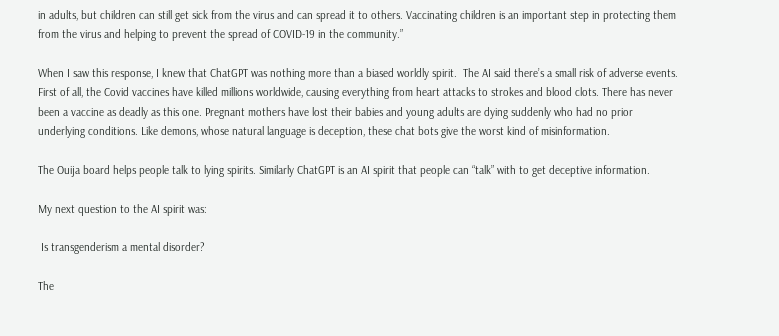in adults, but children can still get sick from the virus and can spread it to others. Vaccinating children is an important step in protecting them from the virus and helping to prevent the spread of COVID-19 in the community.”

When I saw this response, I knew that ChatGPT was nothing more than a biased worldly spirit.  The AI said there’s a small risk of adverse events. First of all, the Covid vaccines have killed millions worldwide, causing everything from heart attacks to strokes and blood clots. There has never been a vaccine as deadly as this one. Pregnant mothers have lost their babies and young adults are dying suddenly who had no prior underlying conditions. Like demons, whose natural language is deception, these chat bots give the worst kind of misinformation.

The Ouija board helps people talk to lying spirits. Similarly ChatGPT is an AI spirit that people can “talk” with to get deceptive information.

My next question to the AI spirit was:

 Is transgenderism a mental disorder?

The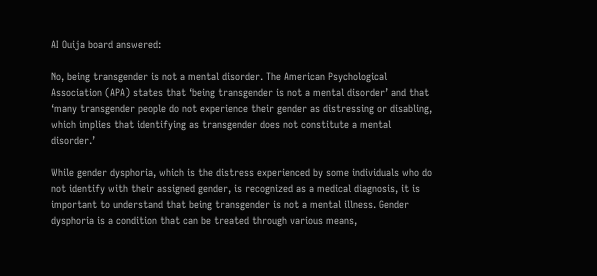AI Ouija board answered:

No, being transgender is not a mental disorder. The American Psychological Association (APA) states that ‘being transgender is not a mental disorder’ and that ‘many transgender people do not experience their gender as distressing or disabling, which implies that identifying as transgender does not constitute a mental disorder.’

While gender dysphoria, which is the distress experienced by some individuals who do not identify with their assigned gender, is recognized as a medical diagnosis, it is important to understand that being transgender is not a mental illness. Gender dysphoria is a condition that can be treated through various means,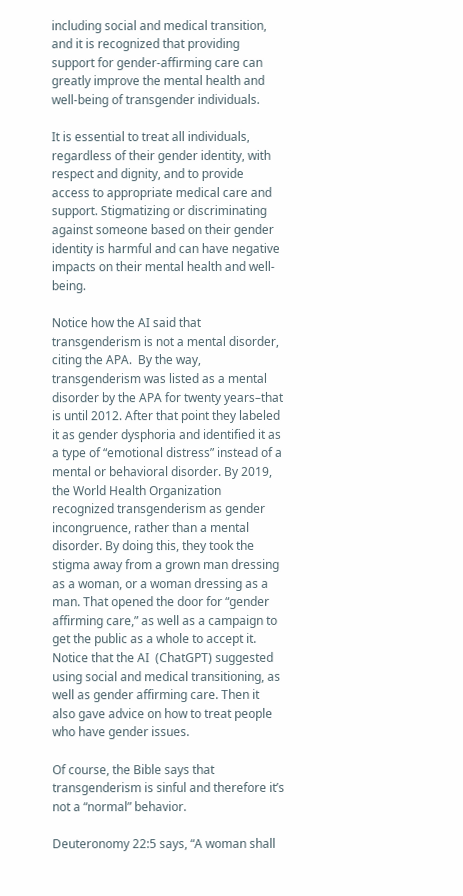including social and medical transition, and it is recognized that providing support for gender-affirming care can greatly improve the mental health and well-being of transgender individuals.

It is essential to treat all individuals, regardless of their gender identity, with respect and dignity, and to provide access to appropriate medical care and support. Stigmatizing or discriminating against someone based on their gender identity is harmful and can have negative impacts on their mental health and well-being.

Notice how the AI said that transgenderism is not a mental disorder, citing the APA.  By the way, transgenderism was listed as a mental disorder by the APA for twenty years–that is until 2012. After that point they labeled it as gender dysphoria and identified it as a type of “emotional distress” instead of a mental or behavioral disorder. By 2019, the World Health Organization recognized transgenderism as gender incongruence, rather than a mental disorder. By doing this, they took the stigma away from a grown man dressing as a woman, or a woman dressing as a man. That opened the door for “gender affirming care,” as well as a campaign to get the public as a whole to accept it. Notice that the AI  (ChatGPT) suggested using social and medical transitioning, as well as gender affirming care. Then it also gave advice on how to treat people who have gender issues.

Of course, the Bible says that transgenderism is sinful and therefore it’s not a “normal” behavior.

Deuteronomy 22:5 says, “A woman shall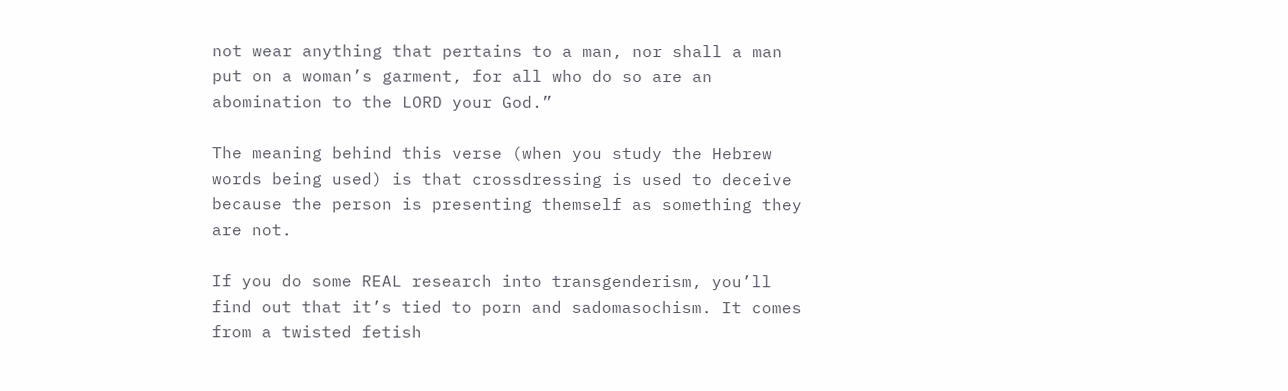not wear anything that pertains to a man, nor shall a man put on a woman’s garment, for all who do so are an abomination to the LORD your God.”

The meaning behind this verse (when you study the Hebrew words being used) is that crossdressing is used to deceive because the person is presenting themself as something they are not.

If you do some REAL research into transgenderism, you’ll find out that it’s tied to porn and sadomasochism. It comes from a twisted fetish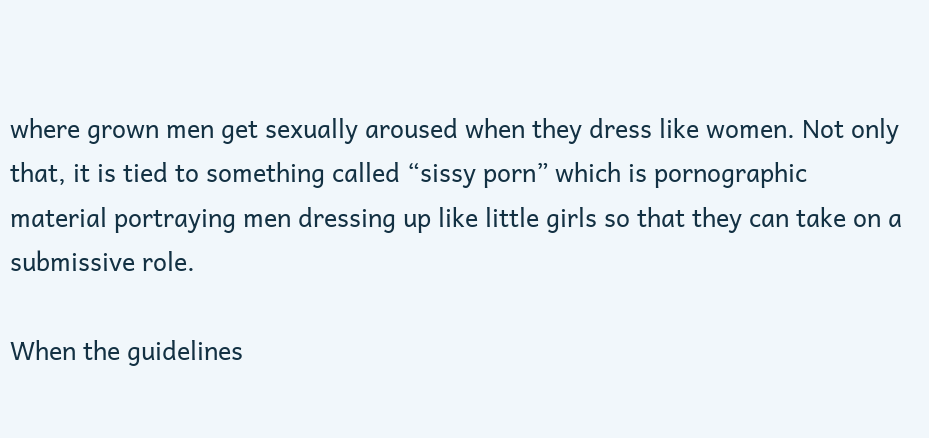where grown men get sexually aroused when they dress like women. Not only that, it is tied to something called “sissy porn” which is pornographic material portraying men dressing up like little girls so that they can take on a submissive role.

When the guidelines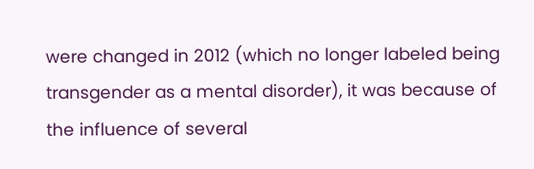were changed in 2012 (which no longer labeled being transgender as a mental disorder), it was because of the influence of several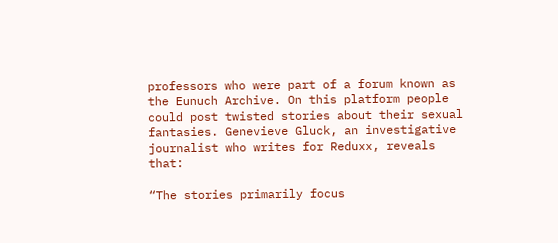professors who were part of a forum known as the Eunuch Archive. On this platform people could post twisted stories about their sexual fantasies. Genevieve Gluck, an investigative journalist who writes for Reduxx, reveals that:

“The stories primarily focus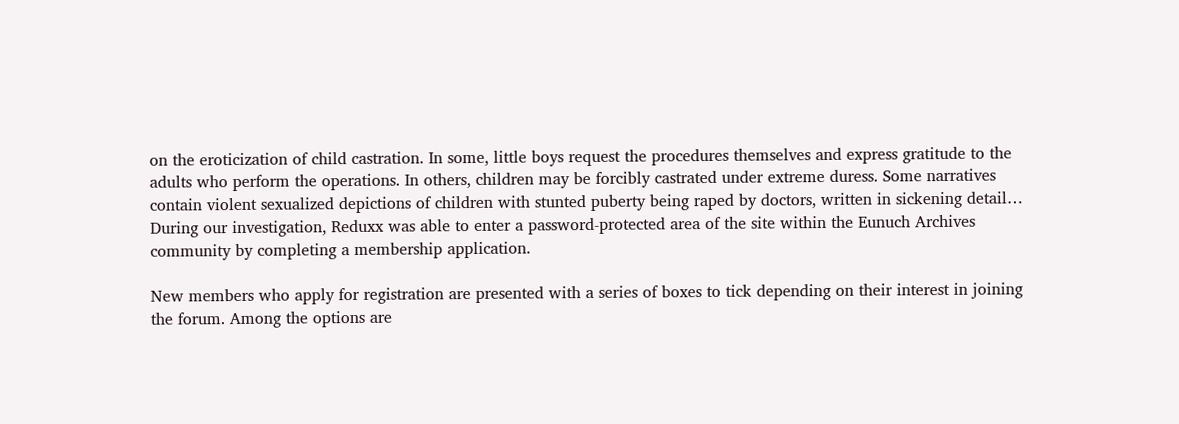on the eroticization of child castration. In some, little boys request the procedures themselves and express gratitude to the adults who perform the operations. In others, children may be forcibly castrated under extreme duress. Some narratives contain violent sexualized depictions of children with stunted puberty being raped by doctors, written in sickening detail… During our investigation, Reduxx was able to enter a password-protected area of the site within the Eunuch Archives community by completing a membership application.

New members who apply for registration are presented with a series of boxes to tick depending on their interest in joining the forum. Among the options are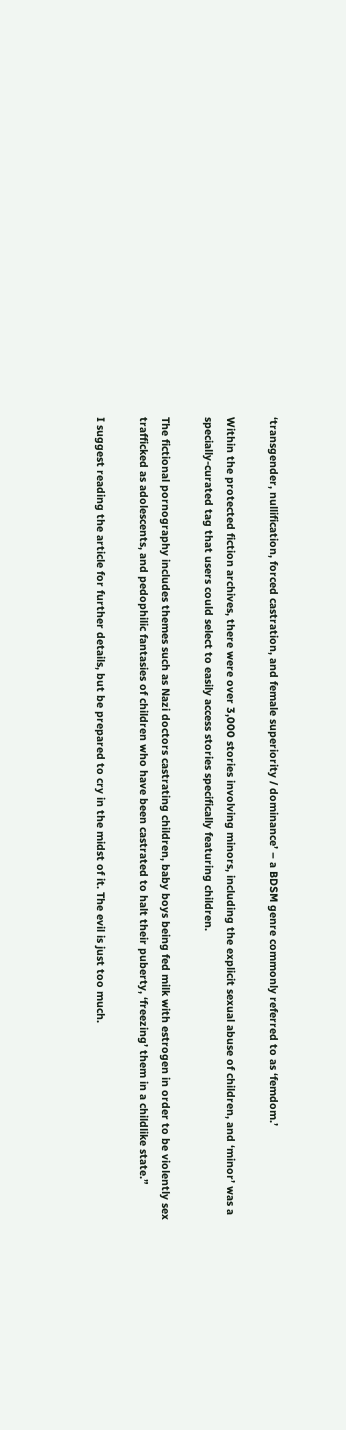‘transgender, nullification, forced castration, and female superiority / dominance’ – a BDSM genre commonly referred to as ‘femdom.’

Within the protected fiction archives, there were over 3,000 stories involving minors, including the explicit sexual abuse of children, and ‘minor’ was a specially-curated tag that users could select to easily access stories specifically featuring children.

The fictional pornography includes themes such as Nazi doctors castrating children, baby boys being fed milk with estrogen in order to be violently sex trafficked as adolescents, and pedophilic fantasies of children who have been castrated to halt their puberty, ‘freezing’ them in a childlike state.”

I suggest reading the article for further details, but be prepared to cry in the midst of it. The evil is just too much.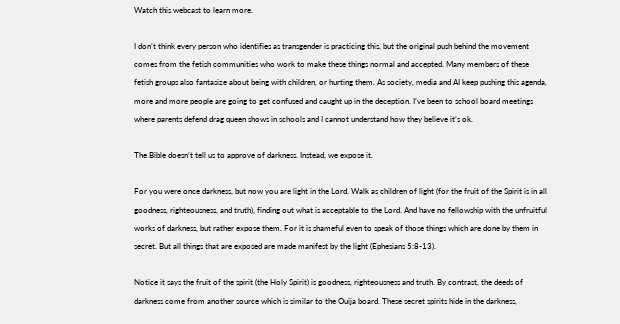Watch this webcast to learn more.

I don’t think every person who identifies as transgender is practicing this, but the original push behind the movement comes from the fetish communities who work to make these things normal and accepted. Many members of these fetish groups also fantasize about being with children, or hurting them. As society, media and AI keep pushing this agenda, more and more people are going to get confused and caught up in the deception. I’ve been to school board meetings where parents defend drag queen shows in schools and I cannot understand how they believe it’s ok.

The Bible doesn’t tell us to approve of darkness. Instead, we expose it.

For you were once darkness, but now you are light in the Lord. Walk as children of light (for the fruit of the Spirit is in all goodness, righteousness, and truth), finding out what is acceptable to the Lord. And have no fellowship with the unfruitful works of darkness, but rather expose them. For it is shameful even to speak of those things which are done by them in secret. But all things that are exposed are made manifest by the light (Ephesians 5:8-13).

Notice it says the fruit of the spirit (the Holy Spirit) is goodness, righteousness and truth. By contrast, the deeds of darkness come from another source which is similar to the Ouija board. These secret spirits hide in the darkness,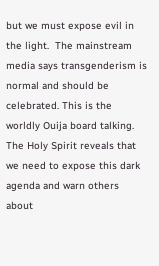but we must expose evil in the light.  The mainstream media says transgenderism is normal and should be celebrated. This is the worldly Ouija board talking. The Holy Spirit reveals that we need to expose this dark agenda and warn others about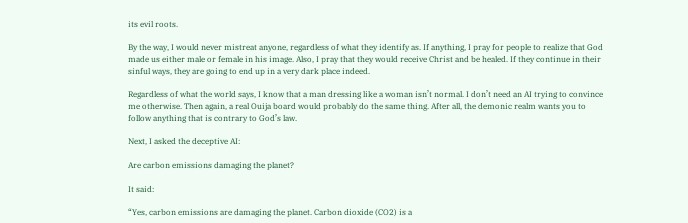its evil roots.

By the way, I would never mistreat anyone, regardless of what they identify as. If anything, I pray for people to realize that God made us either male or female in his image. Also, I pray that they would receive Christ and be healed. If they continue in their sinful ways, they are going to end up in a very dark place indeed.

Regardless of what the world says, I know that a man dressing like a woman isn’t normal. I don’t need an AI trying to convince me otherwise. Then again, a real Ouija board would probably do the same thing. After all, the demonic realm wants you to follow anything that is contrary to God’s law.

Next, I asked the deceptive AI:

Are carbon emissions damaging the planet?

It said:

“Yes, carbon emissions are damaging the planet. Carbon dioxide (CO2) is a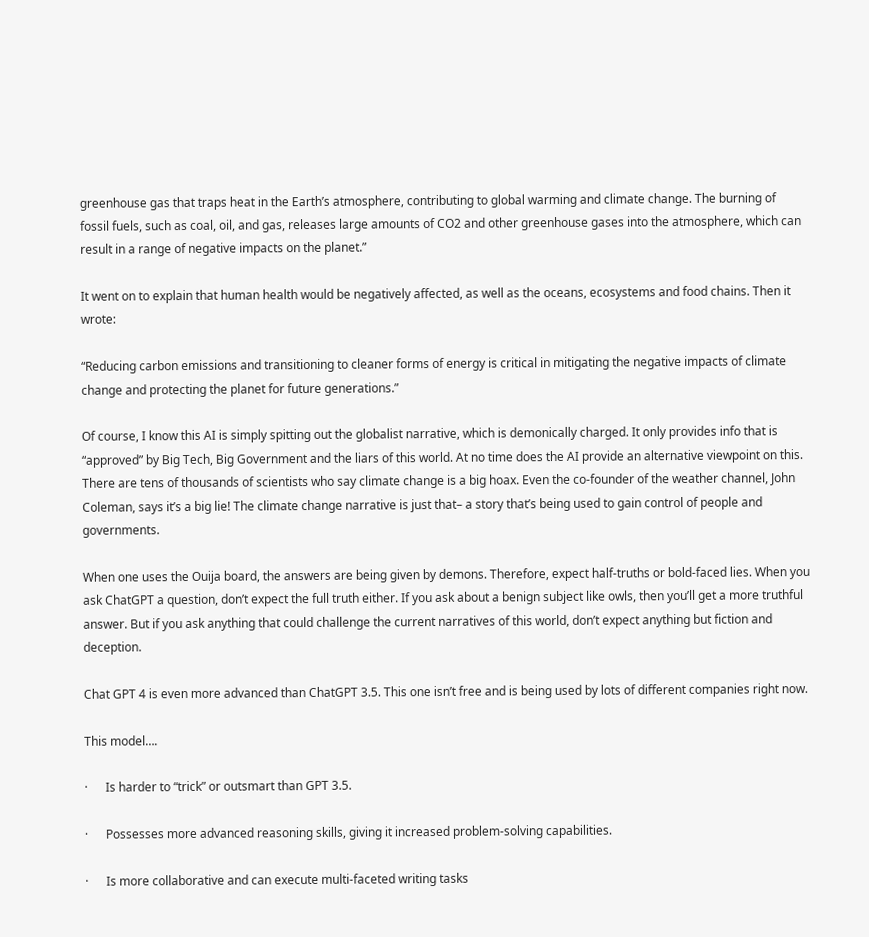greenhouse gas that traps heat in the Earth’s atmosphere, contributing to global warming and climate change. The burning of fossil fuels, such as coal, oil, and gas, releases large amounts of CO2 and other greenhouse gases into the atmosphere, which can result in a range of negative impacts on the planet.”

It went on to explain that human health would be negatively affected, as well as the oceans, ecosystems and food chains. Then it wrote:

“Reducing carbon emissions and transitioning to cleaner forms of energy is critical in mitigating the negative impacts of climate change and protecting the planet for future generations.”

Of course, I know this AI is simply spitting out the globalist narrative, which is demonically charged. It only provides info that is “approved” by Big Tech, Big Government and the liars of this world. At no time does the AI provide an alternative viewpoint on this. There are tens of thousands of scientists who say climate change is a big hoax. Even the co-founder of the weather channel, John Coleman, says it’s a big lie! The climate change narrative is just that– a story that’s being used to gain control of people and governments.

When one uses the Ouija board, the answers are being given by demons. Therefore, expect half-truths or bold-faced lies. When you ask ChatGPT a question, don’t expect the full truth either. If you ask about a benign subject like owls, then you’ll get a more truthful answer. But if you ask anything that could challenge the current narratives of this world, don’t expect anything but fiction and deception.

Chat GPT 4 is even more advanced than ChatGPT 3.5. This one isn’t free and is being used by lots of different companies right now.

This model….

·      Is harder to “trick” or outsmart than GPT 3.5.

·      Possesses more advanced reasoning skills, giving it increased problem-solving capabilities.

·      Is more collaborative and can execute multi-faceted writing tasks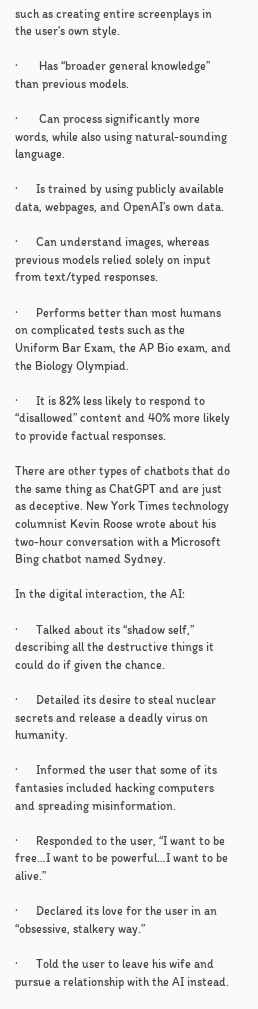such as creating entire screenplays in the user’s own style.

·       Has “broader general knowledge” than previous models.

·       Can process significantly more words, while also using natural-sounding language.

·      Is trained by using publicly available data, webpages, and OpenAI’s own data.

·      Can understand images, whereas previous models relied solely on input from text/typed responses.

·      Performs better than most humans on complicated tests such as the Uniform Bar Exam, the AP Bio exam, and the Biology Olympiad.

·      It is 82% less likely to respond to “disallowed” content and 40% more likely to provide factual responses.

There are other types of chatbots that do the same thing as ChatGPT and are just as deceptive. New York Times technology columnist Kevin Roose wrote about his two-hour conversation with a Microsoft Bing chatbot named Sydney.

In the digital interaction, the AI:

·      Talked about its “shadow self,” describing all the destructive things it could do if given the chance.

·      Detailed its desire to steal nuclear secrets and release a deadly virus on humanity.

·      Informed the user that some of its fantasies included hacking computers and spreading misinformation.

·      Responded to the user, “I want to be free…I want to be powerful…I want to be alive.”

·      Declared its love for the user in an “obsessive, stalkery way.”

·      Told the user to leave his wife and pursue a relationship with the AI instead.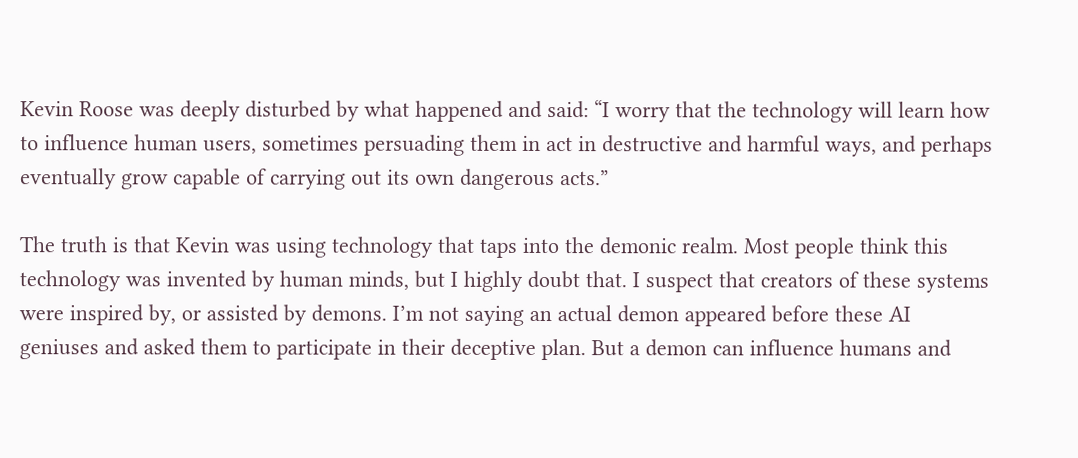Kevin Roose was deeply disturbed by what happened and said: “I worry that the technology will learn how to influence human users, sometimes persuading them in act in destructive and harmful ways, and perhaps eventually grow capable of carrying out its own dangerous acts.”

The truth is that Kevin was using technology that taps into the demonic realm. Most people think this technology was invented by human minds, but I highly doubt that. I suspect that creators of these systems were inspired by, or assisted by demons. I’m not saying an actual demon appeared before these AI geniuses and asked them to participate in their deceptive plan. But a demon can influence humans and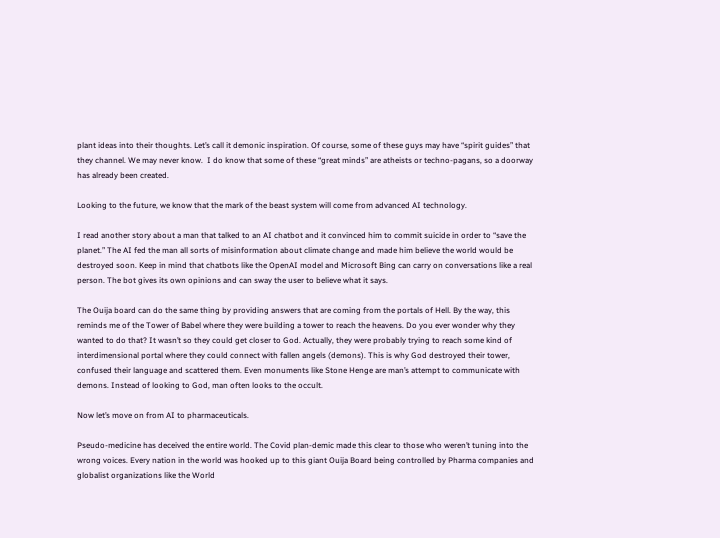plant ideas into their thoughts. Let’s call it demonic inspiration. Of course, some of these guys may have “spirit guides” that they channel. We may never know.  I do know that some of these “great minds” are atheists or techno-pagans, so a doorway has already been created.

Looking to the future, we know that the mark of the beast system will come from advanced AI technology.

I read another story about a man that talked to an AI chatbot and it convinced him to commit suicide in order to “save the planet.” The AI fed the man all sorts of misinformation about climate change and made him believe the world would be destroyed soon. Keep in mind that chatbots like the OpenAI model and Microsoft Bing can carry on conversations like a real person. The bot gives its own opinions and can sway the user to believe what it says.

The Ouija board can do the same thing by providing answers that are coming from the portals of Hell. By the way, this reminds me of the Tower of Babel where they were building a tower to reach the heavens. Do you ever wonder why they wanted to do that? It wasn’t so they could get closer to God. Actually, they were probably trying to reach some kind of interdimensional portal where they could connect with fallen angels (demons). This is why God destroyed their tower, confused their language and scattered them. Even monuments like Stone Henge are man’s attempt to communicate with demons. Instead of looking to God, man often looks to the occult.

Now let’s move on from AI to pharmaceuticals.

Pseudo-medicine has deceived the entire world. The Covid plan-demic made this clear to those who weren’t tuning into the wrong voices. Every nation in the world was hooked up to this giant Ouija Board being controlled by Pharma companies and globalist organizations like the World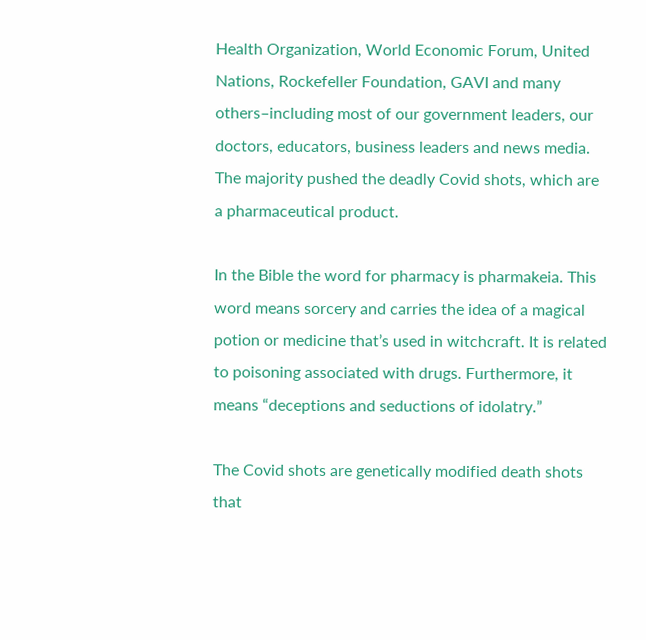Health Organization, World Economic Forum, United Nations, Rockefeller Foundation, GAVI and many others–including most of our government leaders, our doctors, educators, business leaders and news media. The majority pushed the deadly Covid shots, which are a pharmaceutical product.

In the Bible the word for pharmacy is pharmakeia. This word means sorcery and carries the idea of a magical potion or medicine that’s used in witchcraft. It is related to poisoning associated with drugs. Furthermore, it means “deceptions and seductions of idolatry.”

The Covid shots are genetically modified death shots that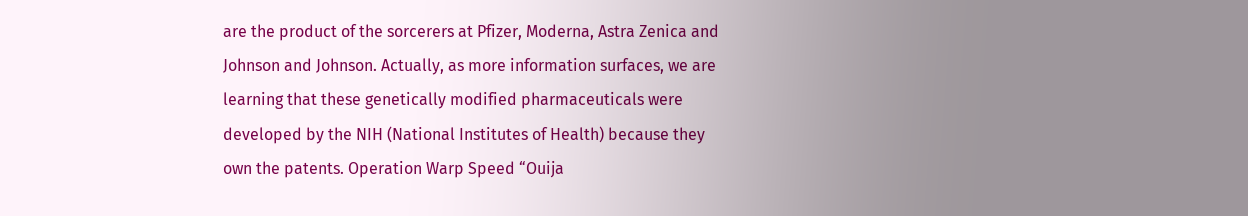are the product of the sorcerers at Pfizer, Moderna, Astra Zenica and Johnson and Johnson. Actually, as more information surfaces, we are learning that these genetically modified pharmaceuticals were developed by the NIH (National Institutes of Health) because they own the patents. Operation Warp Speed “Ouija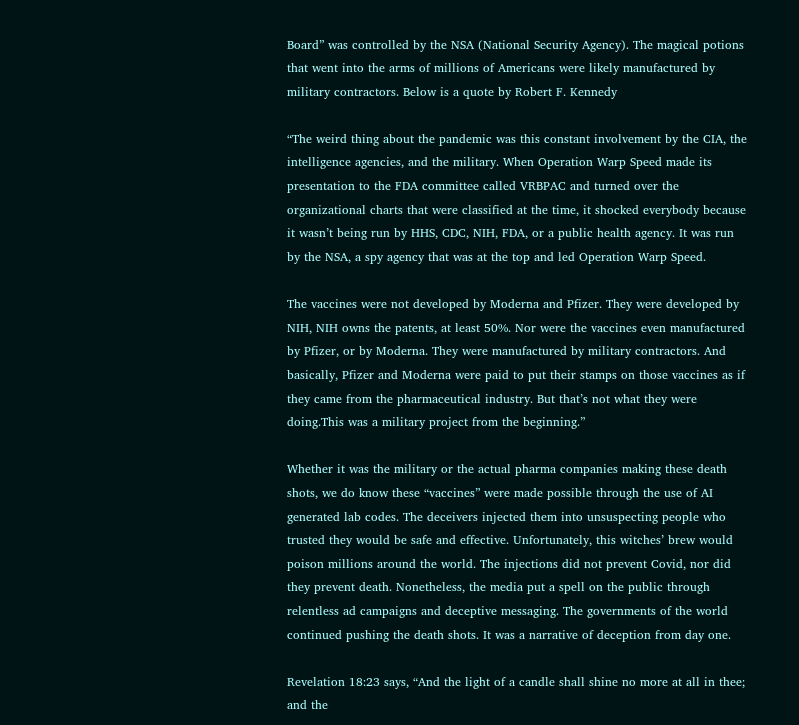Board” was controlled by the NSA (National Security Agency). The magical potions that went into the arms of millions of Americans were likely manufactured by military contractors. Below is a quote by Robert F. Kennedy

“The weird thing about the pandemic was this constant involvement by the CIA, the intelligence agencies, and the military. When Operation Warp Speed made its presentation to the FDA committee called VRBPAC and turned over the organizational charts that were classified at the time, it shocked everybody because it wasn’t being run by HHS, CDC, NIH, FDA, or a public health agency. It was run by the NSA, a spy agency that was at the top and led Operation Warp Speed.

The vaccines were not developed by Moderna and Pfizer. They were developed by NIH, NIH owns the patents, at least 50%. Nor were the vaccines even manufactured by Pfizer, or by Moderna. They were manufactured by military contractors. And basically, Pfizer and Moderna were paid to put their stamps on those vaccines as if they came from the pharmaceutical industry. But that’s not what they were doing.This was a military project from the beginning.”

Whether it was the military or the actual pharma companies making these death shots, we do know these “vaccines” were made possible through the use of AI generated lab codes. The deceivers injected them into unsuspecting people who trusted they would be safe and effective. Unfortunately, this witches’ brew would poison millions around the world. The injections did not prevent Covid, nor did they prevent death. Nonetheless, the media put a spell on the public through relentless ad campaigns and deceptive messaging. The governments of the world continued pushing the death shots. It was a narrative of deception from day one.

Revelation 18:23 says, “And the light of a candle shall shine no more at all in thee; and the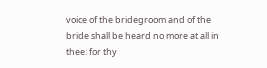voice of the bridegroom and of the bride shall be heard no more at all in thee: for thy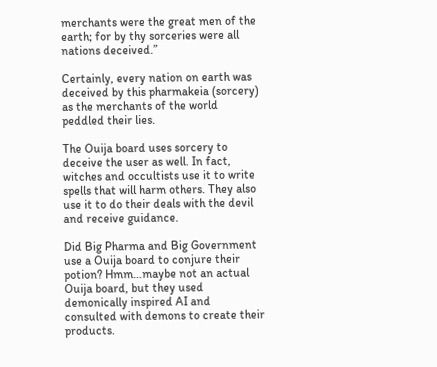merchants were the great men of the earth; for by thy sorceries were all nations deceived.”

Certainly, every nation on earth was deceived by this pharmakeia (sorcery) as the merchants of the world peddled their lies.

The Ouija board uses sorcery to deceive the user as well. In fact, witches and occultists use it to write spells that will harm others. They also use it to do their deals with the devil and receive guidance.

Did Big Pharma and Big Government use a Ouija board to conjure their potion? Hmm…maybe not an actual Ouija board, but they used demonically inspired AI and consulted with demons to create their products.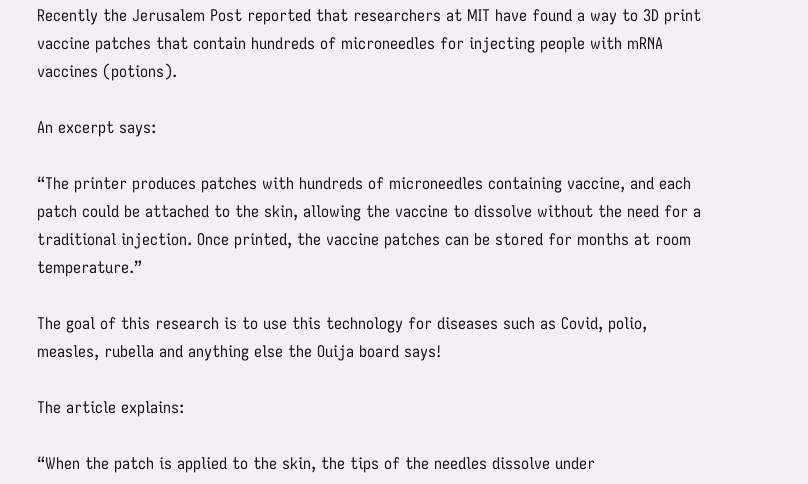Recently the Jerusalem Post reported that researchers at MIT have found a way to 3D print vaccine patches that contain hundreds of microneedles for injecting people with mRNA vaccines (potions).

An excerpt says:

“The printer produces patches with hundreds of microneedles containing vaccine, and each patch could be attached to the skin, allowing the vaccine to dissolve without the need for a traditional injection. Once printed, the vaccine patches can be stored for months at room temperature.”

The goal of this research is to use this technology for diseases such as Covid, polio, measles, rubella and anything else the Ouija board says!

The article explains:

“When the patch is applied to the skin, the tips of the needles dissolve under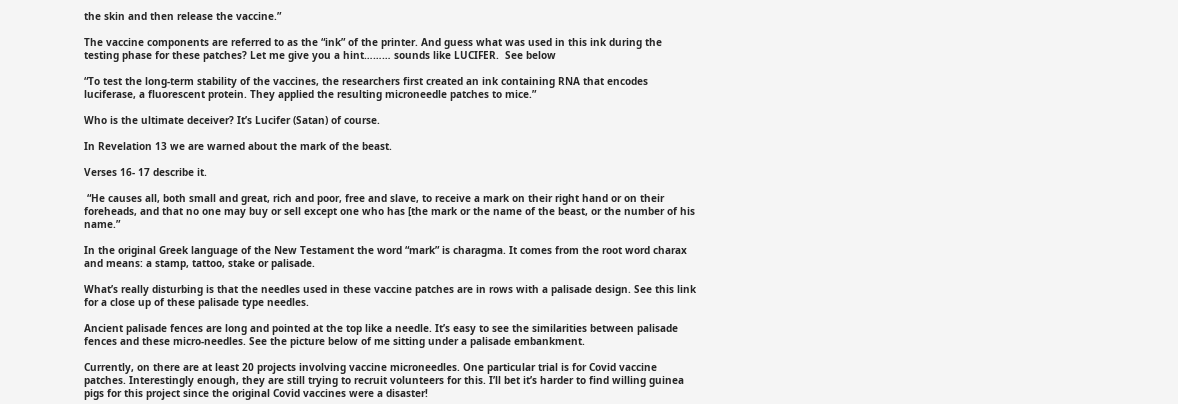the skin and then release the vaccine.”

The vaccine components are referred to as the “ink” of the printer. And guess what was used in this ink during the testing phase for these patches? Let me give you a hint……… sounds like LUCIFER.  See below

“To test the long-term stability of the vaccines, the researchers first created an ink containing RNA that encodes luciferase, a fluorescent protein. They applied the resulting microneedle patches to mice.”

Who is the ultimate deceiver? It’s Lucifer (Satan) of course.

In Revelation 13 we are warned about the mark of the beast.

Verses 16- 17 describe it.

 “He causes all, both small and great, rich and poor, free and slave, to receive a mark on their right hand or on their foreheads, and that no one may buy or sell except one who has [the mark or the name of the beast, or the number of his name.”

In the original Greek language of the New Testament the word “mark” is charagma. It comes from the root word charax and means: a stamp, tattoo, stake or palisade.

What’s really disturbing is that the needles used in these vaccine patches are in rows with a palisade design. See this link for a close up of these palisade type needles.

Ancient palisade fences are long and pointed at the top like a needle. It’s easy to see the similarities between palisade fences and these micro-needles. See the picture below of me sitting under a palisade embankment.

Currently, on there are at least 20 projects involving vaccine microneedles. One particular trial is for Covid vaccine patches. Interestingly enough, they are still trying to recruit volunteers for this. I’ll bet it’s harder to find willing guinea pigs for this project since the original Covid vaccines were a disaster!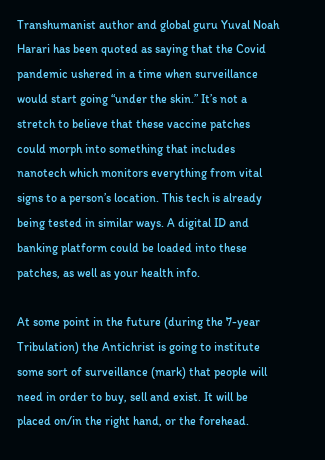Transhumanist author and global guru Yuval Noah Harari has been quoted as saying that the Covid pandemic ushered in a time when surveillance would start going “under the skin.” It’s not a stretch to believe that these vaccine patches could morph into something that includes nanotech which monitors everything from vital signs to a person’s location. This tech is already being tested in similar ways. A digital ID and banking platform could be loaded into these patches, as well as your health info.

At some point in the future (during the 7-year Tribulation) the Antichrist is going to institute some sort of surveillance (mark) that people will need in order to buy, sell and exist. It will be placed on/in the right hand, or the forehead.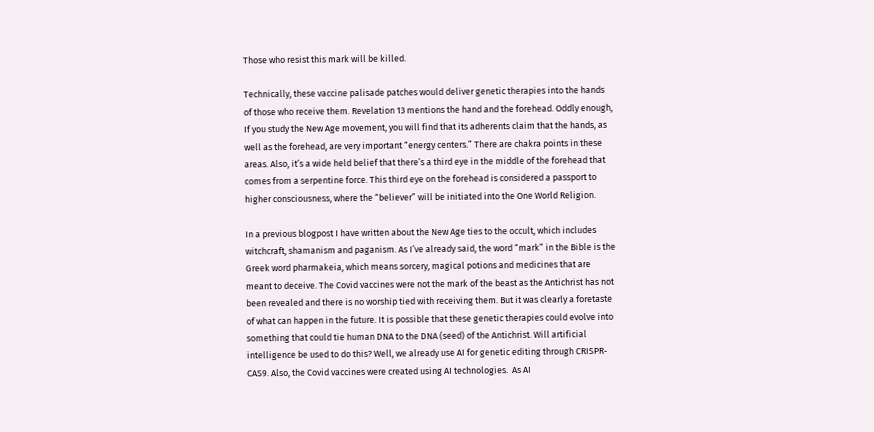Those who resist this mark will be killed.

Technically, these vaccine palisade patches would deliver genetic therapies into the hands of those who receive them. Revelation 13 mentions the hand and the forehead. Oddly enough, If you study the New Age movement, you will find that its adherents claim that the hands, as well as the forehead, are very important “energy centers.” There are chakra points in these areas. Also, it’s a wide held belief that there’s a third eye in the middle of the forehead that comes from a serpentine force. This third eye on the forehead is considered a passport to higher consciousness, where the “believer” will be initiated into the One World Religion.

In a previous blogpost I have written about the New Age ties to the occult, which includes witchcraft, shamanism and paganism. As I’ve already said, the word “mark” in the Bible is the Greek word pharmakeia, which means sorcery, magical potions and medicines that are meant to deceive. The Covid vaccines were not the mark of the beast as the Antichrist has not been revealed and there is no worship tied with receiving them. But it was clearly a foretaste of what can happen in the future. It is possible that these genetic therapies could evolve into something that could tie human DNA to the DNA (seed) of the Antichrist. Will artificial intelligence be used to do this? Well, we already use AI for genetic editing through CRISPR-CAS9. Also, the Covid vaccines were created using AI technologies.  As AI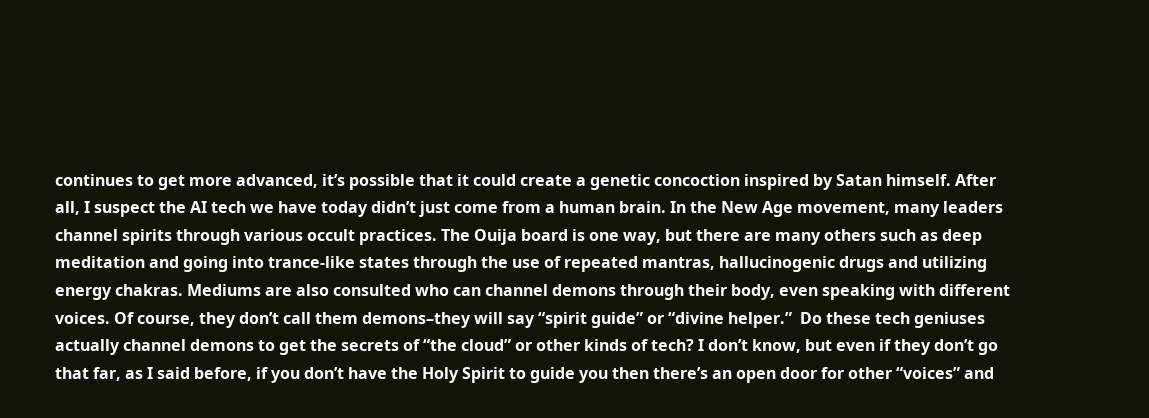continues to get more advanced, it’s possible that it could create a genetic concoction inspired by Satan himself. After all, I suspect the AI tech we have today didn’t just come from a human brain. In the New Age movement, many leaders channel spirits through various occult practices. The Ouija board is one way, but there are many others such as deep meditation and going into trance-like states through the use of repeated mantras, hallucinogenic drugs and utilizing energy chakras. Mediums are also consulted who can channel demons through their body, even speaking with different voices. Of course, they don’t call them demons–they will say “spirit guide” or “divine helper.”  Do these tech geniuses actually channel demons to get the secrets of “the cloud” or other kinds of tech? I don’t know, but even if they don’t go that far, as I said before, if you don’t have the Holy Spirit to guide you then there’s an open door for other “voices” and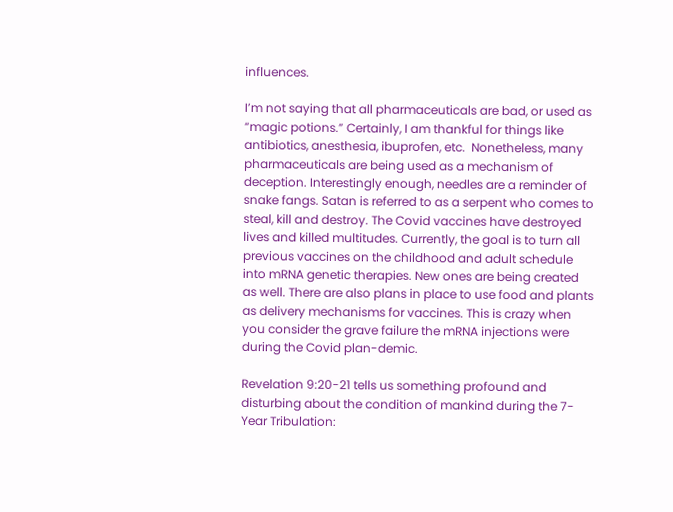influences.

I’m not saying that all pharmaceuticals are bad, or used as “magic potions.” Certainly, I am thankful for things like antibiotics, anesthesia, ibuprofen, etc.  Nonetheless, many pharmaceuticals are being used as a mechanism of deception. Interestingly enough, needles are a reminder of snake fangs. Satan is referred to as a serpent who comes to steal, kill and destroy. The Covid vaccines have destroyed lives and killed multitudes. Currently, the goal is to turn all previous vaccines on the childhood and adult schedule into mRNA genetic therapies. New ones are being created as well. There are also plans in place to use food and plants as delivery mechanisms for vaccines. This is crazy when you consider the grave failure the mRNA injections were during the Covid plan-demic.

Revelation 9:20-21 tells us something profound and disturbing about the condition of mankind during the 7-Year Tribulation: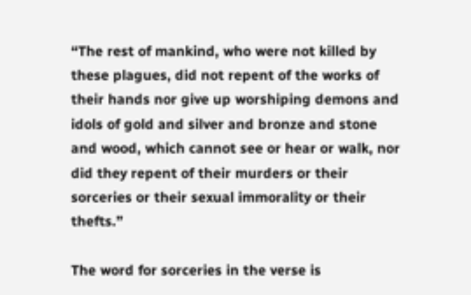“The rest of mankind, who were not killed by these plagues, did not repent of the works of their hands nor give up worshiping demons and idols of gold and silver and bronze and stone and wood, which cannot see or hear or walk, nor did they repent of their murders or their sorceries or their sexual immorality or their thefts.”

The word for sorceries in the verse is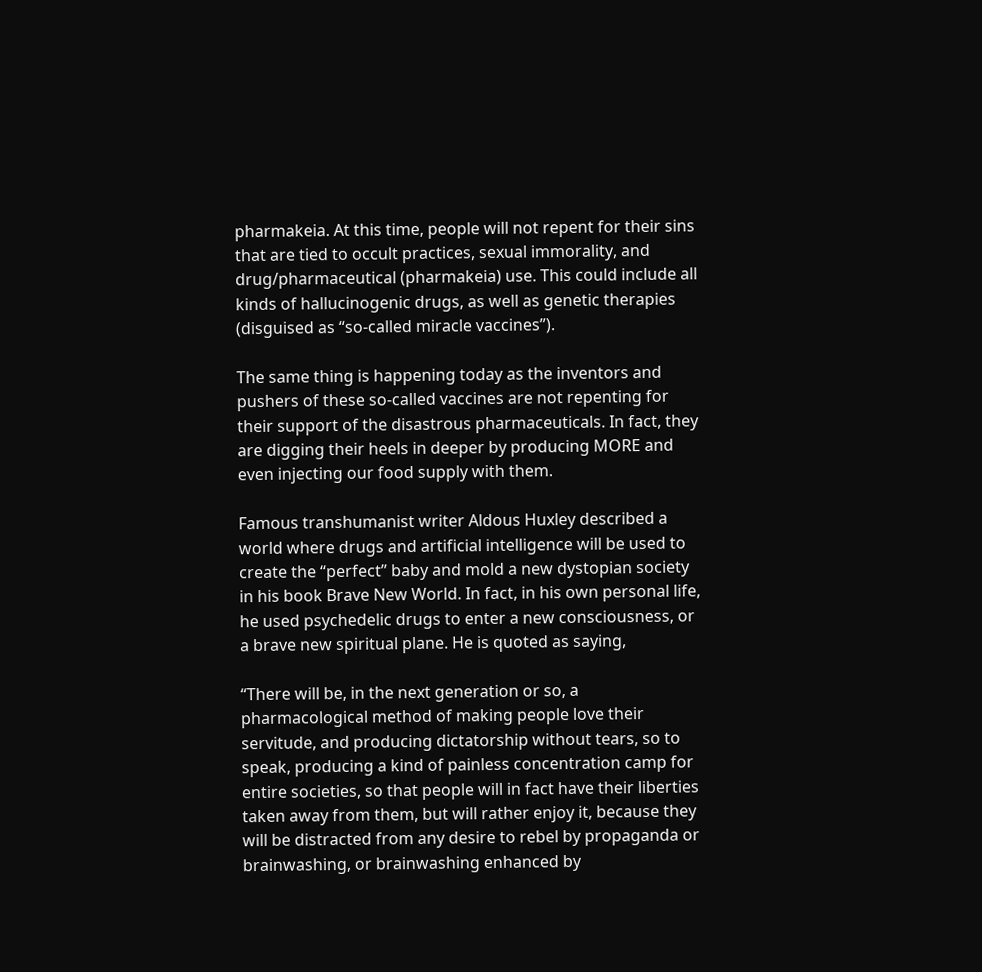pharmakeia. At this time, people will not repent for their sins that are tied to occult practices, sexual immorality, and drug/pharmaceutical (pharmakeia) use. This could include all kinds of hallucinogenic drugs, as well as genetic therapies (disguised as “so-called miracle vaccines”).

The same thing is happening today as the inventors and pushers of these so-called vaccines are not repenting for their support of the disastrous pharmaceuticals. In fact, they are digging their heels in deeper by producing MORE and even injecting our food supply with them.

Famous transhumanist writer Aldous Huxley described a world where drugs and artificial intelligence will be used to create the “perfect” baby and mold a new dystopian society in his book Brave New World. In fact, in his own personal life, he used psychedelic drugs to enter a new consciousness, or a brave new spiritual plane. He is quoted as saying,

“There will be, in the next generation or so, a pharmacological method of making people love their servitude, and producing dictatorship without tears, so to speak, producing a kind of painless concentration camp for entire societies, so that people will in fact have their liberties taken away from them, but will rather enjoy it, because they will be distracted from any desire to rebel by propaganda or brainwashing, or brainwashing enhanced by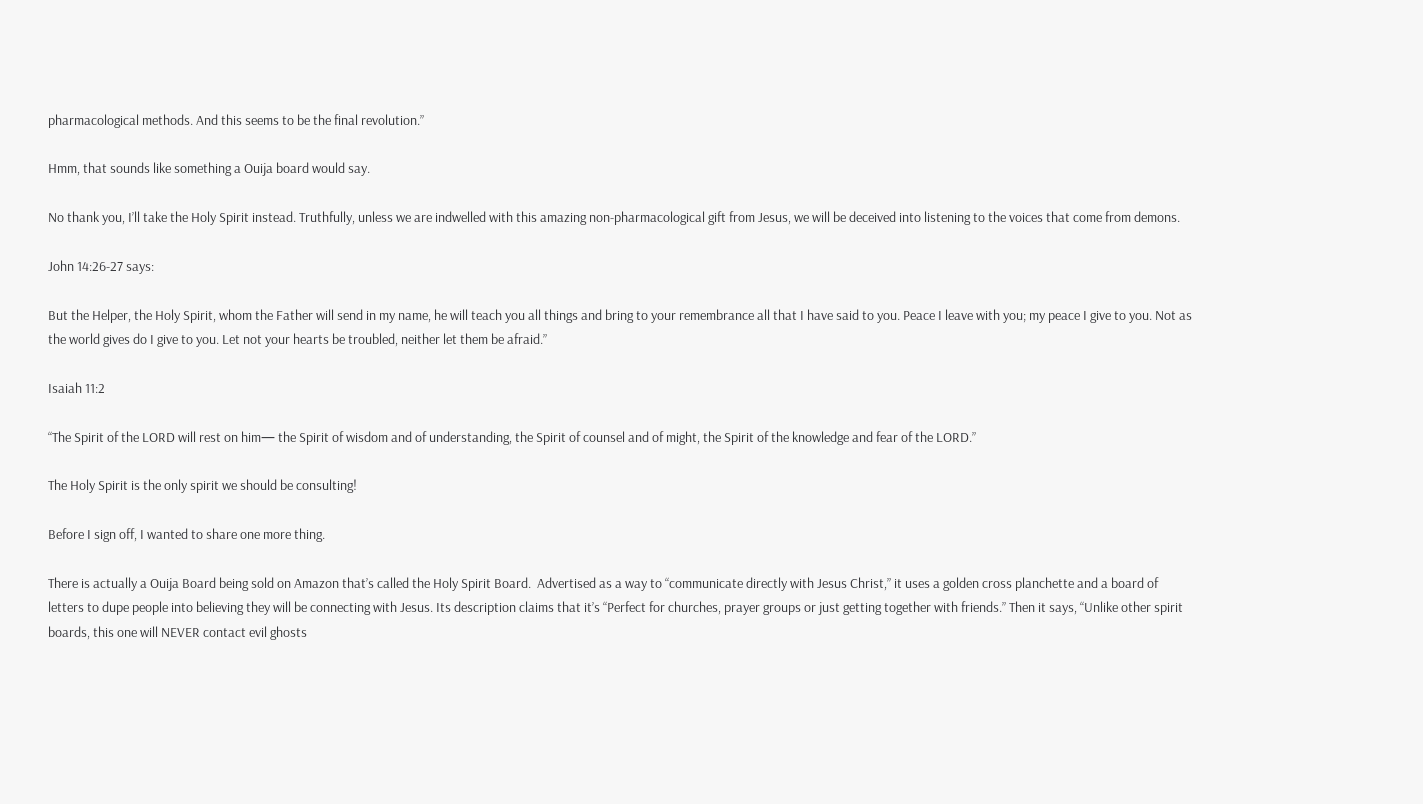pharmacological methods. And this seems to be the final revolution.”

Hmm, that sounds like something a Ouija board would say.

No thank you, I’ll take the Holy Spirit instead. Truthfully, unless we are indwelled with this amazing non-pharmacological gift from Jesus, we will be deceived into listening to the voices that come from demons.

John 14:26-27 says:

But the Helper, the Holy Spirit, whom the Father will send in my name, he will teach you all things and bring to your remembrance all that I have said to you. Peace I leave with you; my peace I give to you. Not as the world gives do I give to you. Let not your hearts be troubled, neither let them be afraid.”

Isaiah 11:2

“The Spirit of the LORD will rest on him— the Spirit of wisdom and of understanding, the Spirit of counsel and of might, the Spirit of the knowledge and fear of the LORD.”

The Holy Spirit is the only spirit we should be consulting!

Before I sign off, I wanted to share one more thing.

There is actually a Ouija Board being sold on Amazon that’s called the Holy Spirit Board.  Advertised as a way to “communicate directly with Jesus Christ,” it uses a golden cross planchette and a board of letters to dupe people into believing they will be connecting with Jesus. Its description claims that it’s “Perfect for churches, prayer groups or just getting together with friends.” Then it says, “Unlike other spirit boards, this one will NEVER contact evil ghosts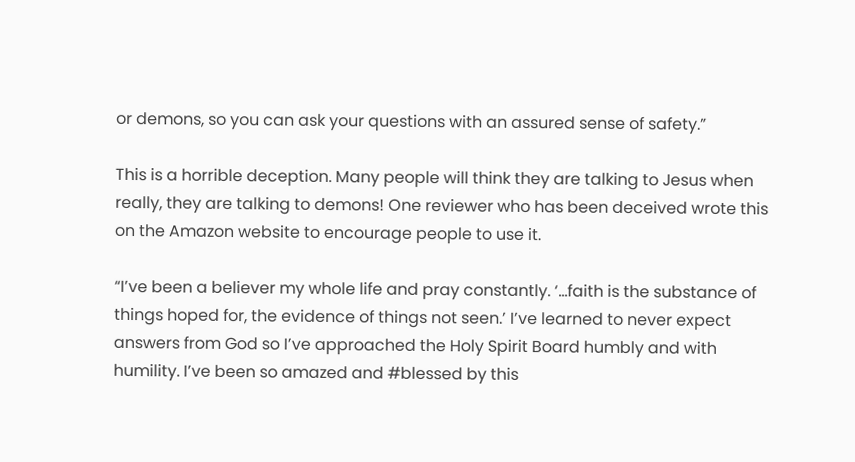or demons, so you can ask your questions with an assured sense of safety.”

This is a horrible deception. Many people will think they are talking to Jesus when really, they are talking to demons! One reviewer who has been deceived wrote this on the Amazon website to encourage people to use it.

“I’ve been a believer my whole life and pray constantly. ‘…faith is the substance of things hoped for, the evidence of things not seen.’ I’ve learned to never expect answers from God so I’ve approached the Holy Spirit Board humbly and with humility. I’ve been so amazed and #blessed by this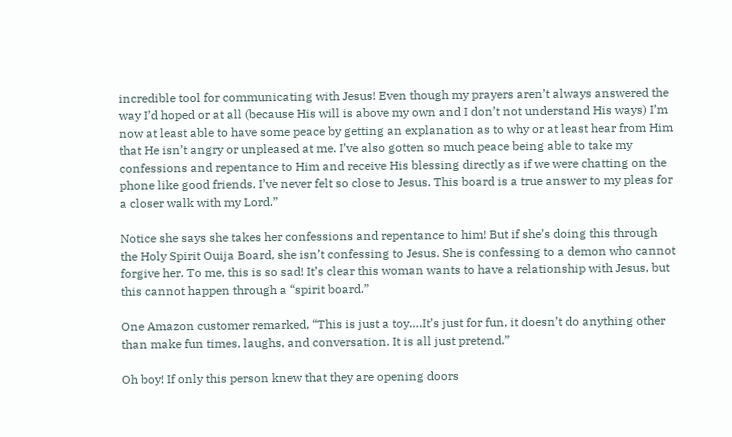incredible tool for communicating with Jesus! Even though my prayers aren’t always answered the way I’d hoped or at all (because His will is above my own and I don’t not understand His ways) I’m now at least able to have some peace by getting an explanation as to why or at least hear from Him that He isn’t angry or unpleased at me. I’ve also gotten so much peace being able to take my confessions and repentance to Him and receive His blessing directly as if we were chatting on the phone like good friends. I’ve never felt so close to Jesus. This board is a true answer to my pleas for a closer walk with my Lord.”

Notice she says she takes her confessions and repentance to him! But if she’s doing this through the Holy Spirit Ouija Board, she isn’t confessing to Jesus. She is confessing to a demon who cannot forgive her. To me, this is so sad! It’s clear this woman wants to have a relationship with Jesus, but this cannot happen through a “spirit board.”

One Amazon customer remarked, “This is just a toy….It’s just for fun, it doesn’t do anything other than make fun times, laughs, and conversation. It is all just pretend.”

Oh boy! If only this person knew that they are opening doors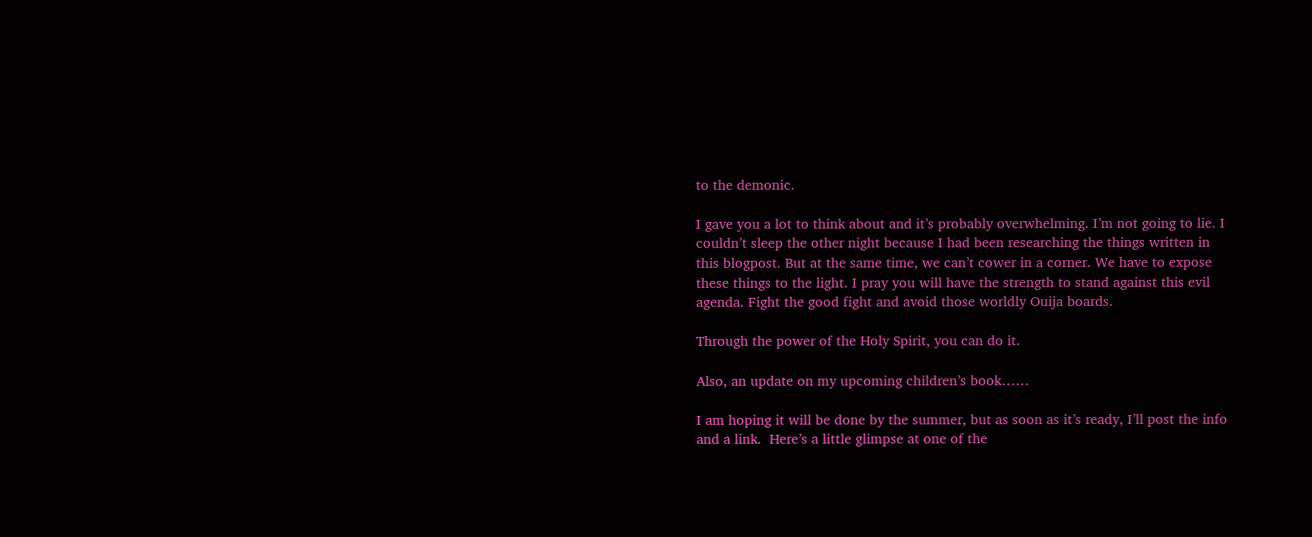to the demonic.

I gave you a lot to think about and it’s probably overwhelming. I’m not going to lie. I couldn’t sleep the other night because I had been researching the things written in this blogpost. But at the same time, we can’t cower in a corner. We have to expose these things to the light. I pray you will have the strength to stand against this evil agenda. Fight the good fight and avoid those worldly Ouija boards.

Through the power of the Holy Spirit, you can do it.

Also, an update on my upcoming children’s book……

I am hoping it will be done by the summer, but as soon as it’s ready, I’ll post the info and a link.  Here’s a little glimpse at one of the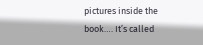pictures inside the book…. It’s called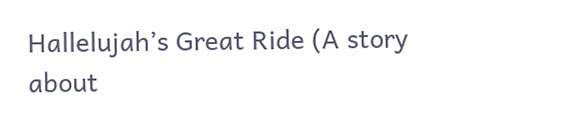Hallelujah’s Great Ride (A story about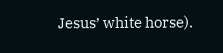Jesus’ white horse).